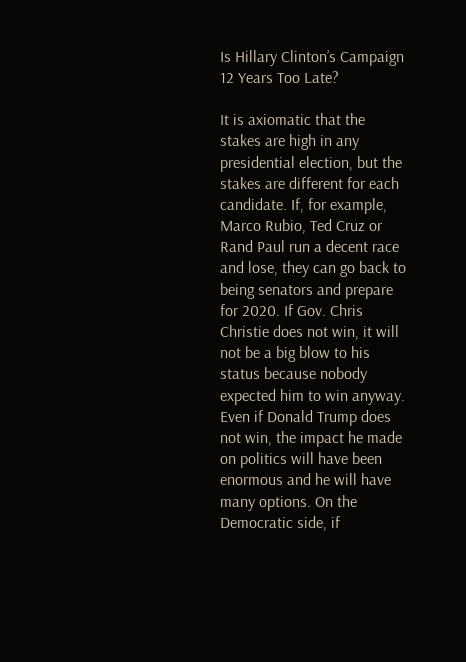Is Hillary Clinton’s Campaign 12 Years Too Late?

It is axiomatic that the stakes are high in any presidential election, but the stakes are different for each candidate. If, for example, Marco Rubio, Ted Cruz or Rand Paul run a decent race and lose, they can go back to being senators and prepare for 2020. If Gov. Chris Christie does not win, it will not be a big blow to his status because nobody expected him to win anyway. Even if Donald Trump does not win, the impact he made on politics will have been enormous and he will have many options. On the Democratic side, if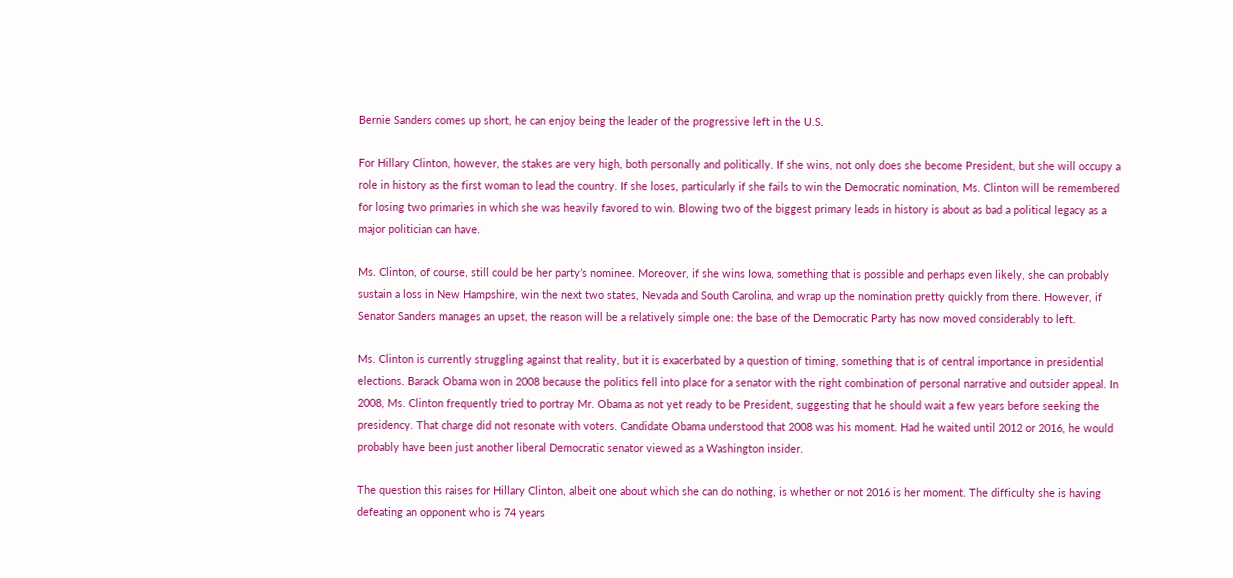Bernie Sanders comes up short, he can enjoy being the leader of the progressive left in the U.S.

For Hillary Clinton, however, the stakes are very high, both personally and politically. If she wins, not only does she become President, but she will occupy a role in history as the first woman to lead the country. If she loses, particularly if she fails to win the Democratic nomination, Ms. Clinton will be remembered for losing two primaries in which she was heavily favored to win. Blowing two of the biggest primary leads in history is about as bad a political legacy as a major politician can have.

Ms. Clinton, of course, still could be her party’s nominee. Moreover, if she wins Iowa, something that is possible and perhaps even likely, she can probably sustain a loss in New Hampshire, win the next two states, Nevada and South Carolina, and wrap up the nomination pretty quickly from there. However, if Senator Sanders manages an upset, the reason will be a relatively simple one: the base of the Democratic Party has now moved considerably to left.

Ms. Clinton is currently struggling against that reality, but it is exacerbated by a question of timing, something that is of central importance in presidential elections. Barack Obama won in 2008 because the politics fell into place for a senator with the right combination of personal narrative and outsider appeal. In 2008, Ms. Clinton frequently tried to portray Mr. Obama as not yet ready to be President, suggesting that he should wait a few years before seeking the presidency. That charge did not resonate with voters. Candidate Obama understood that 2008 was his moment. Had he waited until 2012 or 2016, he would probably have been just another liberal Democratic senator viewed as a Washington insider.

The question this raises for Hillary Clinton, albeit one about which she can do nothing, is whether or not 2016 is her moment. The difficulty she is having defeating an opponent who is 74 years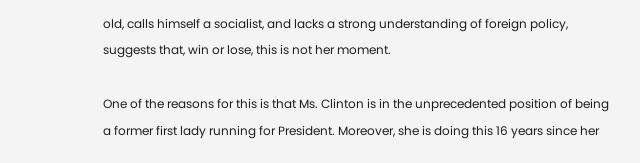old, calls himself a socialist, and lacks a strong understanding of foreign policy, suggests that, win or lose, this is not her moment.

One of the reasons for this is that Ms. Clinton is in the unprecedented position of being a former first lady running for President. Moreover, she is doing this 16 years since her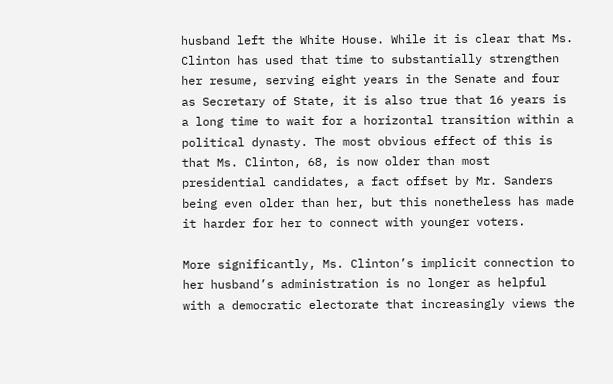husband left the White House. While it is clear that Ms. Clinton has used that time to substantially strengthen her resume, serving eight years in the Senate and four as Secretary of State, it is also true that 16 years is a long time to wait for a horizontal transition within a political dynasty. The most obvious effect of this is that Ms. Clinton, 68, is now older than most presidential candidates, a fact offset by Mr. Sanders being even older than her, but this nonetheless has made it harder for her to connect with younger voters.

More significantly, Ms. Clinton’s implicit connection to her husband’s administration is no longer as helpful with a democratic electorate that increasingly views the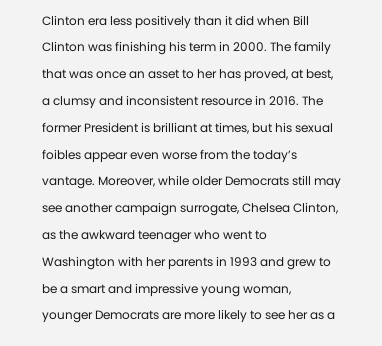Clinton era less positively than it did when Bill Clinton was finishing his term in 2000. The family that was once an asset to her has proved, at best, a clumsy and inconsistent resource in 2016. The former President is brilliant at times, but his sexual foibles appear even worse from the today’s vantage. Moreover, while older Democrats still may see another campaign surrogate, Chelsea Clinton, as the awkward teenager who went to Washington with her parents in 1993 and grew to be a smart and impressive young woman, younger Democrats are more likely to see her as a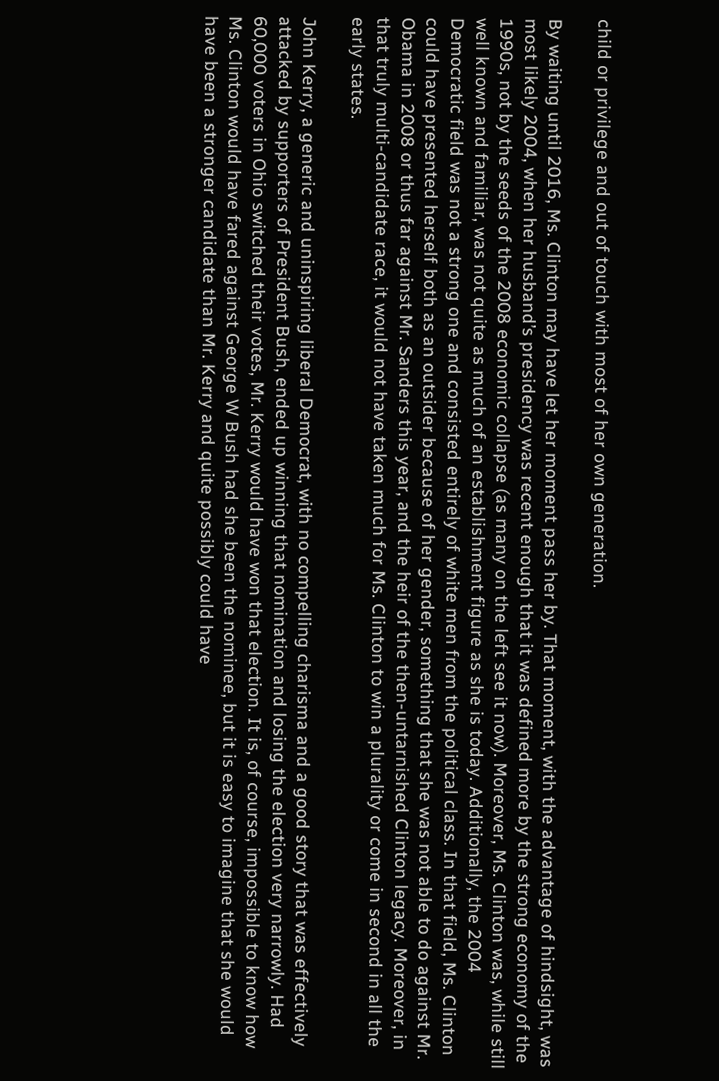child or privilege and out of touch with most of her own generation.

By waiting until 2016, Ms. Clinton may have let her moment pass her by. That moment, with the advantage of hindsight, was most likely 2004, when her husband’s presidency was recent enough that it was defined more by the strong economy of the 1990s, not by the seeds of the 2008 economic collapse (as many on the left see it now). Moreover, Ms. Clinton was, while still well known and familiar, was not quite as much of an establishment figure as she is today. Additionally, the 2004 Democratic field was not a strong one and consisted entirely of white men from the political class. In that field, Ms. Clinton could have presented herself both as an outsider because of her gender, something that she was not able to do against Mr. Obama in 2008 or thus far against Mr. Sanders this year, and the heir of the then-untarnished Clinton legacy. Moreover, in that truly multi-candidate race, it would not have taken much for Ms. Clinton to win a plurality or come in second in all the early states.

John Kerry, a generic and uninspiring liberal Democrat, with no compelling charisma and a good story that was effectively attacked by supporters of President Bush, ended up winning that nomination and losing the election very narrowly. Had 60,000 voters in Ohio switched their votes, Mr. Kerry would have won that election. It is, of course, impossible to know how Ms. Clinton would have fared against George W Bush had she been the nominee, but it is easy to imagine that she would have been a stronger candidate than Mr. Kerry and quite possibly could have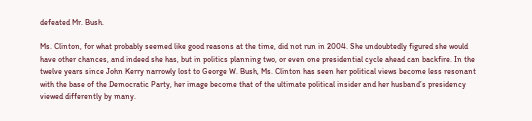defeated Mr. Bush.

Ms. Clinton, for what probably seemed like good reasons at the time, did not run in 2004. She undoubtedly figured she would have other chances, and indeed she has, but in politics planning two, or even one presidential cycle ahead can backfire. In the twelve years since John Kerry narrowly lost to George W. Bush, Ms. Clinton has seen her political views become less resonant with the base of the Democratic Party, her image become that of the ultimate political insider and her husband’s presidency viewed differently by many.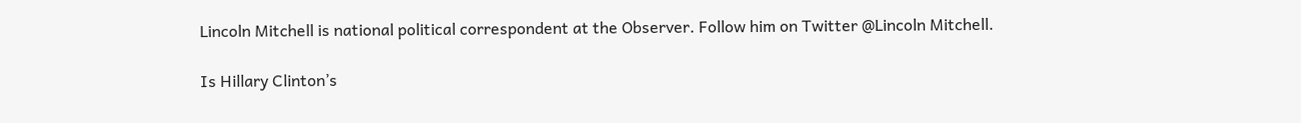Lincoln Mitchell is national political correspondent at the Observer. Follow him on Twitter @Lincoln Mitchell.

Is Hillary Clinton’s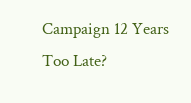Campaign 12 Years Too Late?